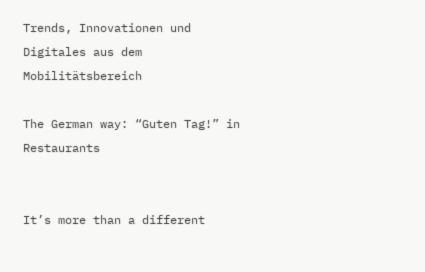Trends, Innovationen und Digitales aus dem Mobilitätsbereich

The German way: “Guten Tag!” in Restaurants


It’s more than a different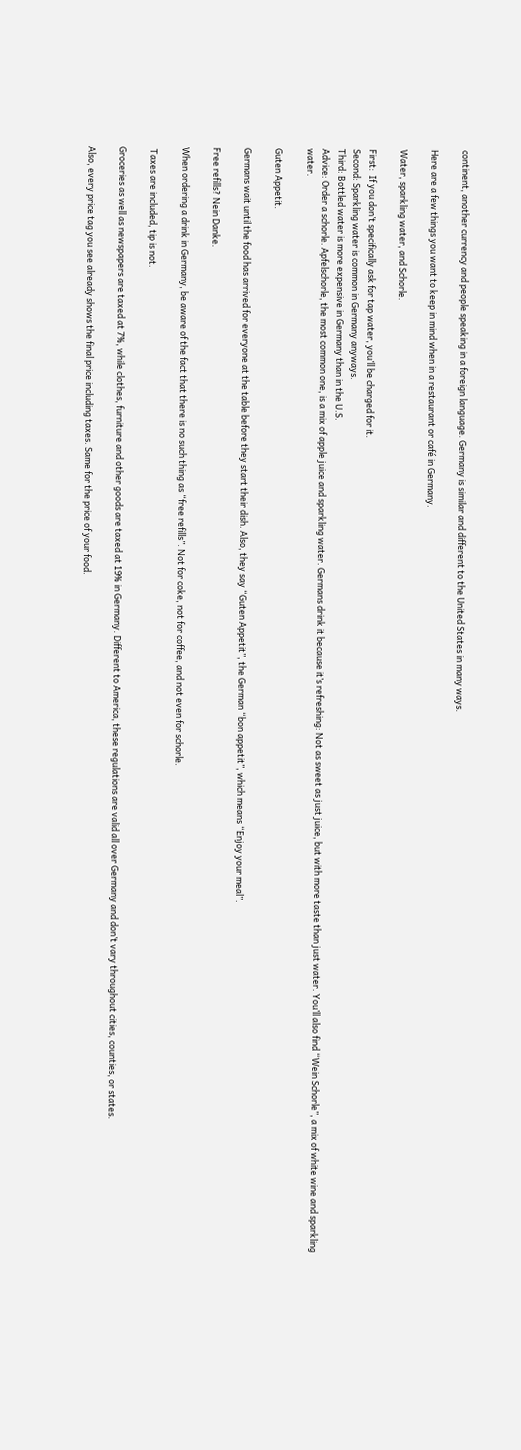continent, another currency and people speaking in a foreign language. Germany is similar and different to the United States in many ways.

Here are a few things you want to keep in mind when in a restaurant or café in Germany.

Water, sparkling water, and Schorle.

First:  If you don’t specifically ask for tap water, you’ll be charged for it.
Second: Sparkling water is common in Germany anyways.
Third: Bottled water is more expensive in Germany than in the U.S.
Advice: Order a schorle. Apfelschorle, the most common one, is a mix of apple juice and sparkling water. Germans drink it because it’s refreshing: Not as sweet as just juice, but with more taste than just water. You’ll also find “Wein Schorle”, a mix of white wine and sparkling water.

Guten Appetit.

Germans wait until the food has arrived for everyone at the table before they start their dish. Also, they say “Guten Appetit”, the German “bon appetit”, which means “Enjoy your meal”.

Free refills? Nein Danke.

When ordering a drink in Germany, be aware of the fact that there is no such thing as “free refills”. Not for coke, not for coffee, and not even for schorle.

 Taxes are included, tip is not.

Groceries as well as newspapers are taxed at 7%, while clothes, furniture and other goods are taxed at 19% in Germany. Different to America, these regulations are valid all over Germany and don’t vary throughout cities, counties, or states.

Also, every price tag you see already shows the final price including taxes. Same for the price of your food.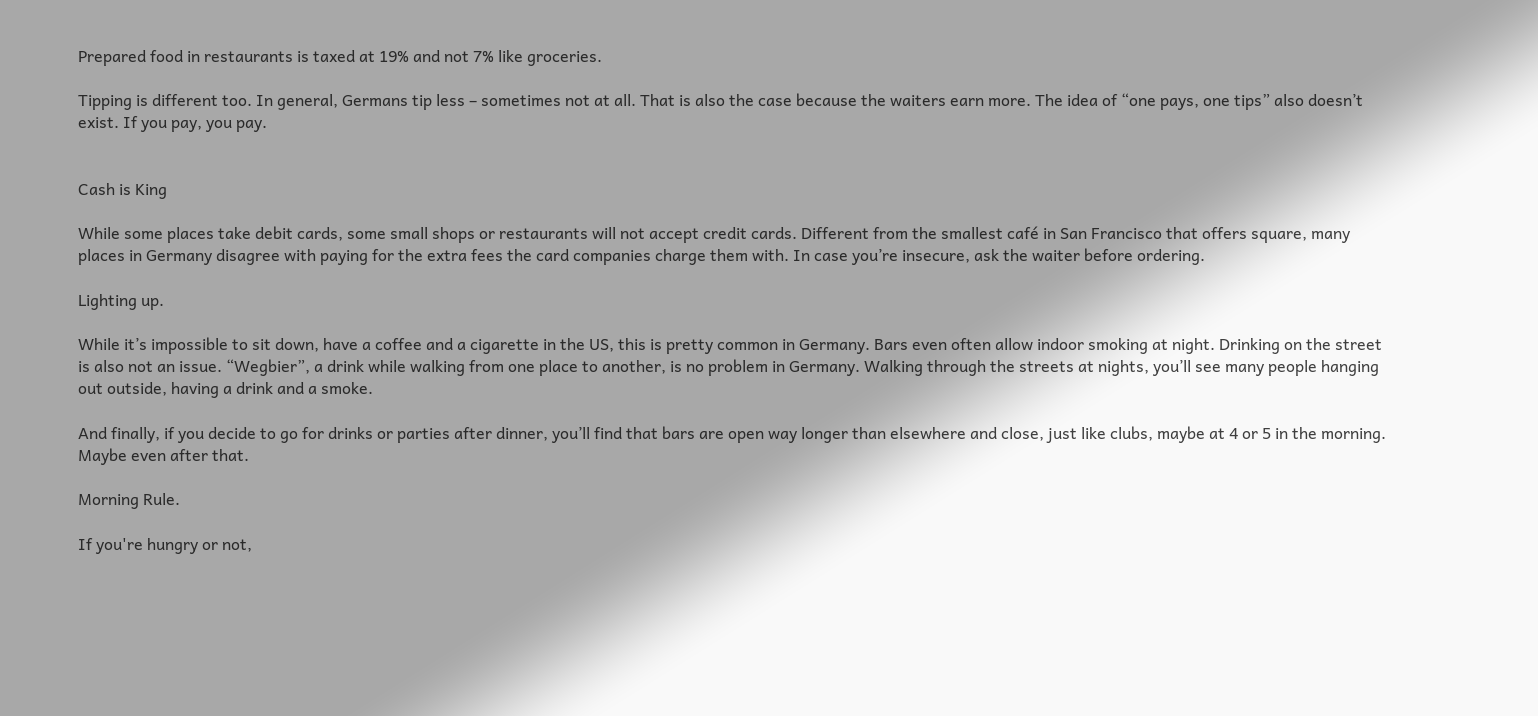Prepared food in restaurants is taxed at 19% and not 7% like groceries.

Tipping is different too. In general, Germans tip less – sometimes not at all. That is also the case because the waiters earn more. The idea of “one pays, one tips” also doesn’t exist. If you pay, you pay.


Cash is King

While some places take debit cards, some small shops or restaurants will not accept credit cards. Different from the smallest café in San Francisco that offers square, many places in Germany disagree with paying for the extra fees the card companies charge them with. In case you’re insecure, ask the waiter before ordering.

Lighting up.

While it’s impossible to sit down, have a coffee and a cigarette in the US, this is pretty common in Germany. Bars even often allow indoor smoking at night. Drinking on the street is also not an issue. “Wegbier”, a drink while walking from one place to another, is no problem in Germany. Walking through the streets at nights, you’ll see many people hanging out outside, having a drink and a smoke.

And finally, if you decide to go for drinks or parties after dinner, you’ll find that bars are open way longer than elsewhere and close, just like clubs, maybe at 4 or 5 in the morning. Maybe even after that.

Morning Rule.

If you're hungry or not,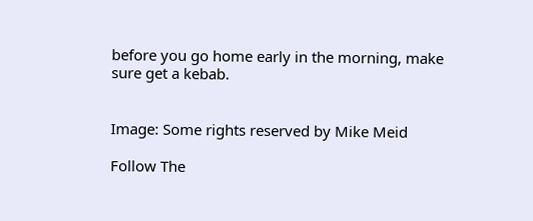before you go home early in the morning, make sure get a kebab.


Image: Some rights reserved by Mike Meid

Follow The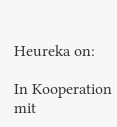Heureka on:

In Kooperation mit